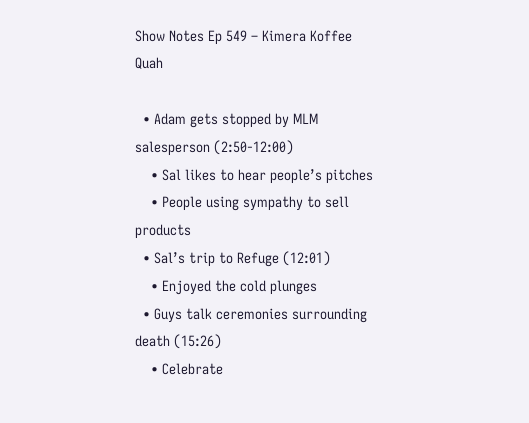Show Notes Ep 549 – Kimera Koffee Quah

  • Adam gets stopped by MLM salesperson (2:50-12:00)
    • Sal likes to hear people’s pitches
    • People using sympathy to sell products
  • Sal’s trip to Refuge (12:01)
    • Enjoyed the cold plunges
  • Guys talk ceremonies surrounding death (15:26)
    • Celebrate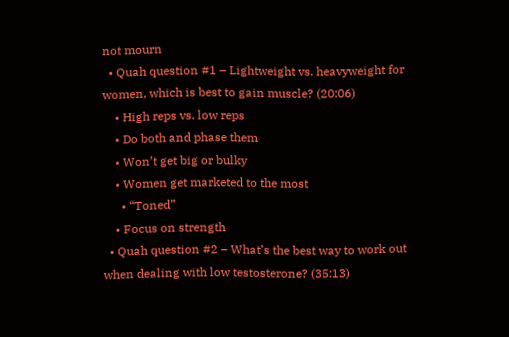not mourn
  • Quah question #1 – Lightweight vs. heavyweight for women, which is best to gain muscle? (20:06)
    • High reps vs. low reps
    • Do both and phase them
    • Won’t get big or bulky
    • Women get marketed to the most
      • “Toned”
    • Focus on strength
  • Quah question #2 – What’s the best way to work out when dealing with low testosterone? (35:13)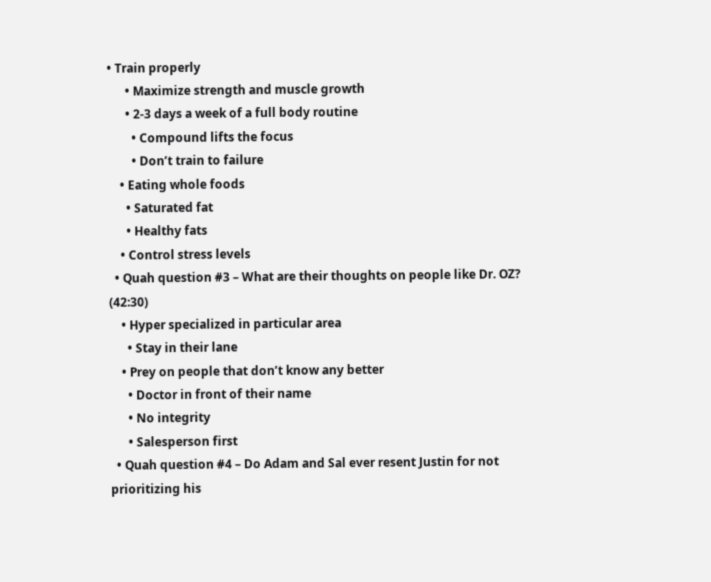• Train properly
      • Maximize strength and muscle growth
      • 2-3 days a week of a full body routine
        • Compound lifts the focus
        • Don’t train to failure
    • Eating whole foods
      • Saturated fat
      • Healthy fats
    • Control stress levels
  • Quah question #3 – What are their thoughts on people like Dr. OZ? (42:30)
    • Hyper specialized in particular area
      • Stay in their lane
    • Prey on people that don’t know any better
      • Doctor in front of their name
      • No integrity
      • Salesperson first
  • Quah question #4 – Do Adam and Sal ever resent Justin for not prioritizing his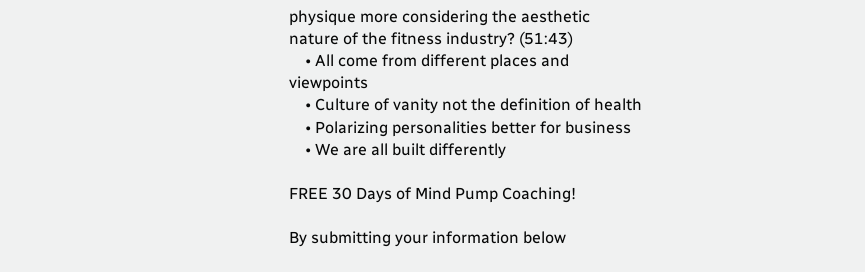physique more considering the aesthetic nature of the fitness industry? (51:43)
    • All come from different places and viewpoints
    • Culture of vanity not the definition of health
    • Polarizing personalities better for business
    • We are all built differently

FREE 30 Days of Mind Pump Coaching!

By submitting your information below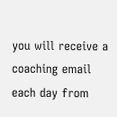you will receive a coaching email each day from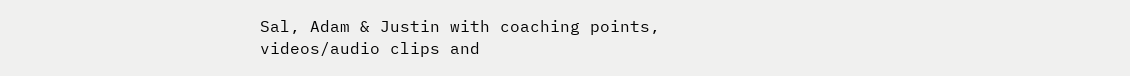Sal, Adam & Justin with coaching points, videos/audio clips and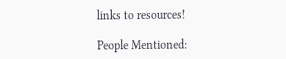links to resources!

People Mentioned: